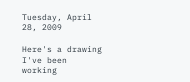Tuesday, April 28, 2009

Here's a drawing I've been working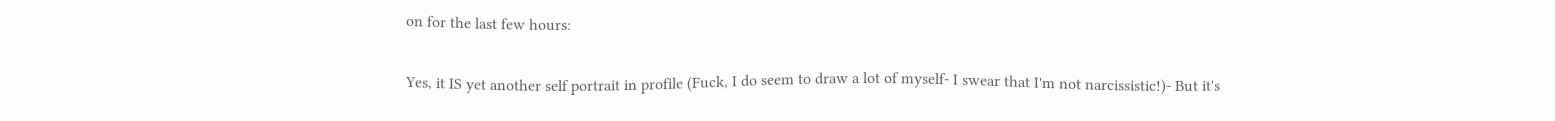on for the last few hours:

Yes, it IS yet another self portrait in profile (Fuck, I do seem to draw a lot of myself- I swear that I'm not narcissistic!)- But it's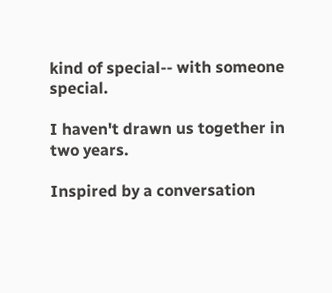kind of special-- with someone special.

I haven't drawn us together in two years.

Inspired by a conversation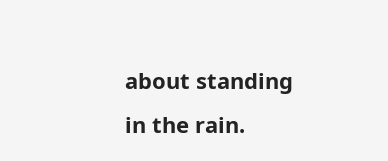about standing in the rain.